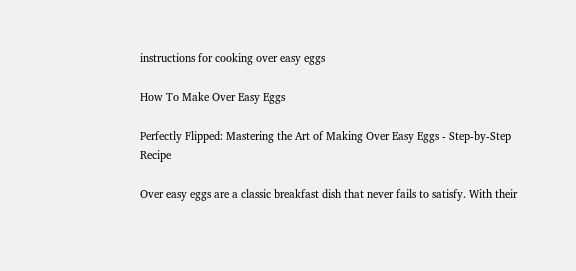instructions for cooking over easy eggs

How To Make Over Easy Eggs

Perfectly Flipped: Mastering the Art of Making Over Easy Eggs - Step-by-Step Recipe

Over easy eggs are a classic breakfast dish that never fails to satisfy. With their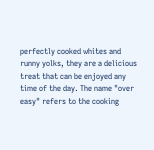perfectly cooked whites and runny yolks, they are a delicious treat that can be enjoyed any time of the day. The name "over easy" refers to the cooking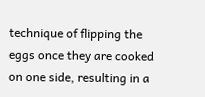technique of flipping the eggs once they are cooked on one side, resulting in a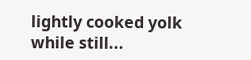lightly cooked yolk while still...